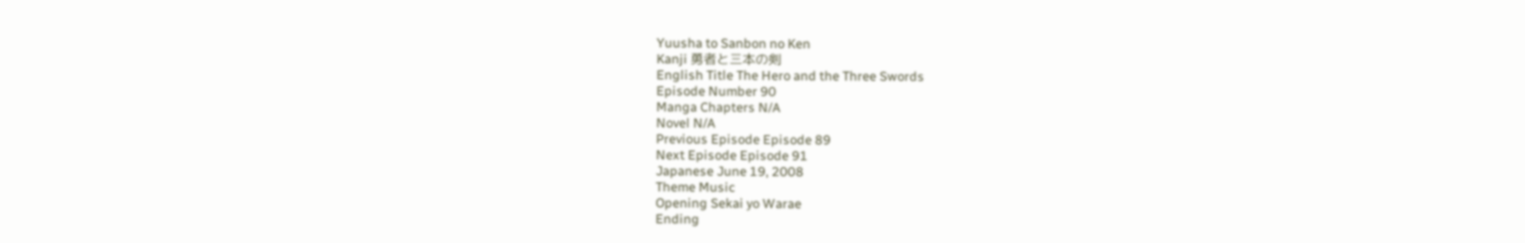Yuusha to Sanbon no Ken
Kanji 勇者と三本の剣
English Title The Hero and the Three Swords
Episode Number 90
Manga Chapters N/A
Novel N/A
Previous Episode Episode 89
Next Episode Episode 91
Japanese June 19, 2008
Theme Music
Opening Sekai yo Warae
Ending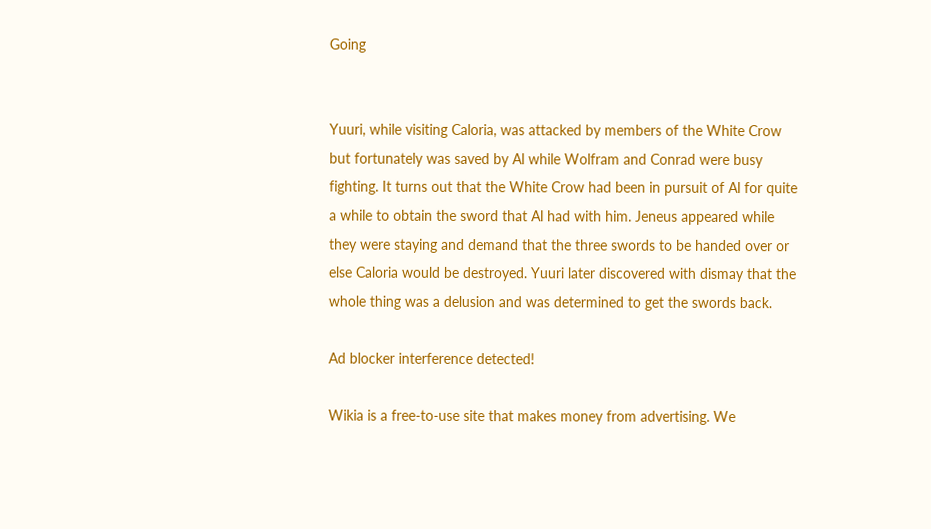Going


Yuuri, while visiting Caloria, was attacked by members of the White Crow but fortunately was saved by Al while Wolfram and Conrad were busy fighting. It turns out that the White Crow had been in pursuit of Al for quite a while to obtain the sword that Al had with him. Jeneus appeared while they were staying and demand that the three swords to be handed over or else Caloria would be destroyed. Yuuri later discovered with dismay that the whole thing was a delusion and was determined to get the swords back.

Ad blocker interference detected!

Wikia is a free-to-use site that makes money from advertising. We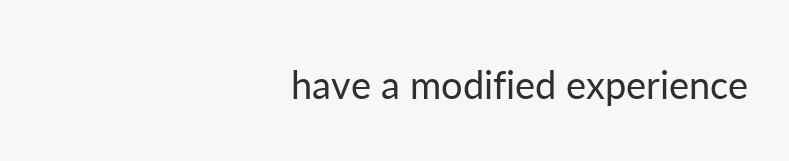have a modified experience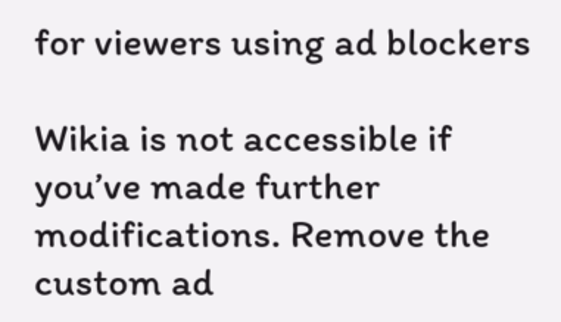for viewers using ad blockers

Wikia is not accessible if you’ve made further modifications. Remove the custom ad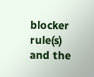blocker rule(s) and the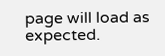page will load as expected.